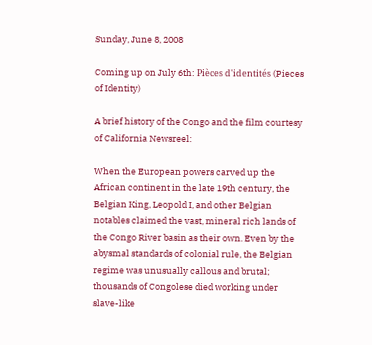Sunday, June 8, 2008

Coming up on July 6th: Pièces d'identités (Pieces of Identity)

A brief history of the Congo and the film courtesy of California Newsreel:

When the European powers carved up the African continent in the late 19th century, the Belgian King, Leopold I, and other Belgian notables claimed the vast, mineral rich lands of the Congo River basin as their own. Even by the abysmal standards of colonial rule, the Belgian regime was unusually callous and brutal; thousands of Congolese died working under slave-like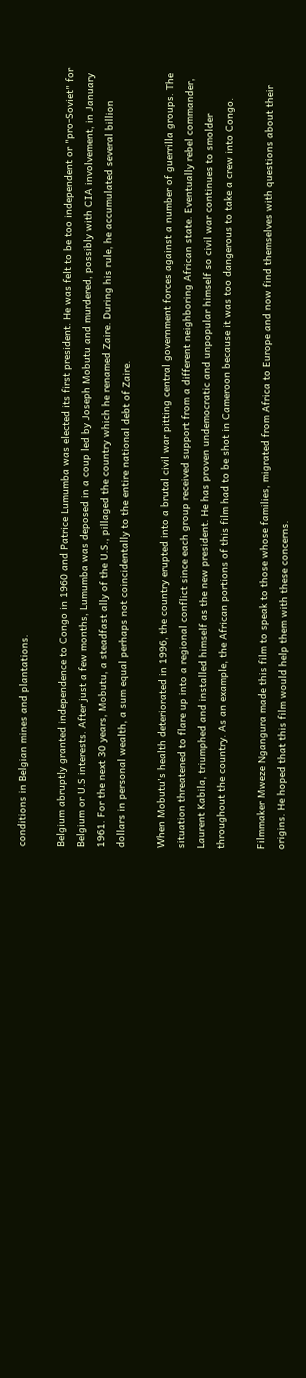conditions in Belgian mines and plantations.

Belgium abruptly granted independence to Congo in 1960 and Patrice Lumumba was elected its first president. He was felt to be too independent or "pro-Soviet" for Belgium or U.S interests. After just a few months, Lumumba was deposed in a coup led by Joseph Mobutu and murdered, possibly with CIA involvement, in January 1961. For the next 30 years, Mobutu, a steadfast ally of the U.S., pillaged the country which he renamed Zaire. During his rule, he accumulated several billion dollars in personal wealth, a sum equal perhaps not coincidentally to the entire national debt of Zaire.

When Mobutu's health deteriorated in 1996, the country erupted into a brutal civil war pitting central government forces against a number of guerrilla groups. The situation threatened to flare up into a regional conflict since each group received support from a different neighboring African state. Eventually rebel commander, Laurent Kabila, triumphed and installed himself as the new president. He has proven undemocratic and unpopular himself so civil war continues to smolder throughout the country. As an example, the African portions of this film had to be shot in Cameroon because it was too dangerous to take a crew into Congo.

Filmmaker Mweze Ngangura made this film to speak to those whose families, migrated from Africa to Europe and now find themselves with questions about their origins. He hoped that this film would help them with these concerns.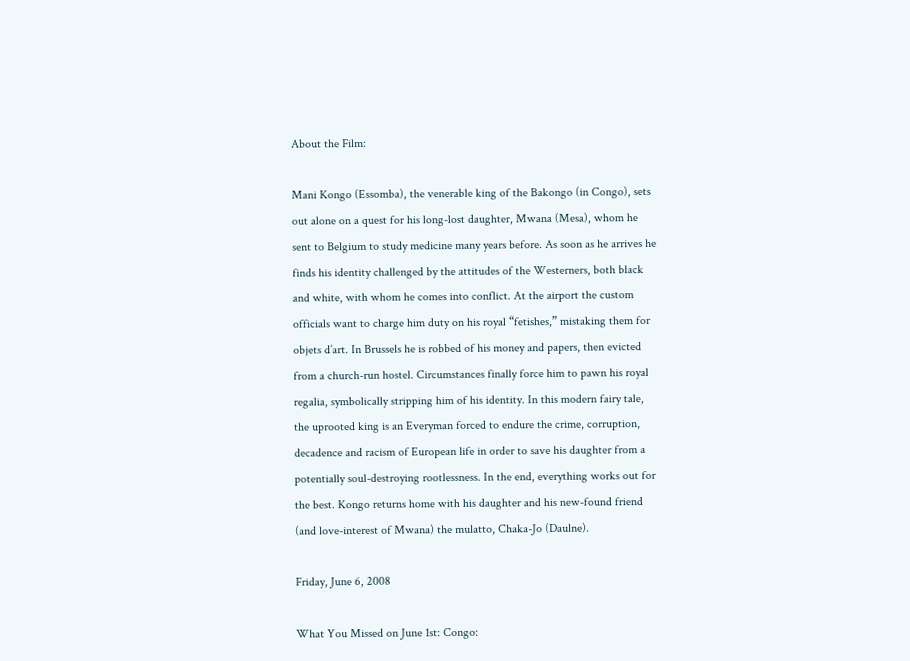About the Film:

Mani Kongo (Essomba), the venerable king of the Bakongo (in Congo), sets out alone on a quest for his long-lost daughter, Mwana (Mesa), whom he sent to Belgium to study medicine many years before. As soon as he arrives he finds his identity challenged by the attitudes of the Westerners, both black and white, with whom he comes into conflict. At the airport the custom officials want to charge him duty on his royal “fetishes,” mistaking them for objets d’art. In Brussels he is robbed of his money and papers, then evicted from a church-run hostel. Circumstances finally force him to pawn his royal regalia, symbolically stripping him of his identity. In this modern fairy tale, the uprooted king is an Everyman forced to endure the crime, corruption, decadence and racism of European life in order to save his daughter from a potentially soul-destroying rootlessness. In the end, everything works out for the best. Kongo returns home with his daughter and his new-found friend (and love-interest of Mwana) the mulatto, Chaka-Jo (Daulne).

Friday, June 6, 2008

What You Missed on June 1st: Congo: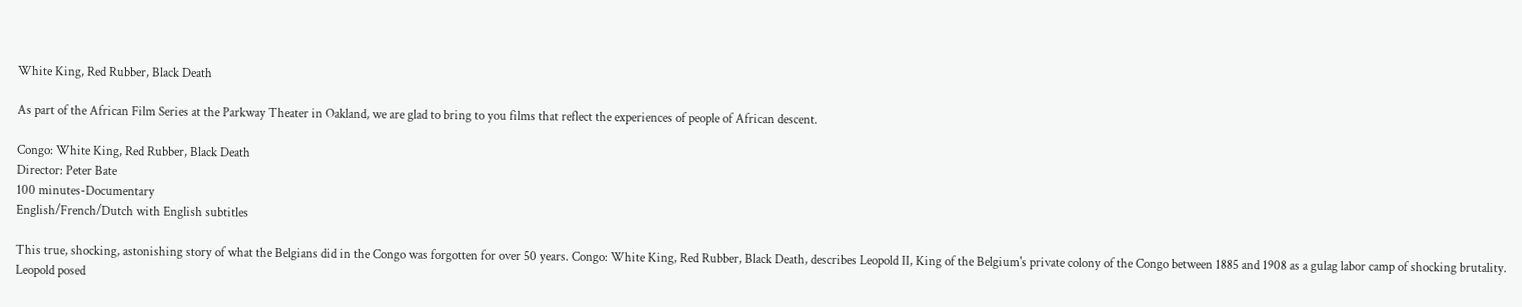White King, Red Rubber, Black Death

As part of the African Film Series at the Parkway Theater in Oakland, we are glad to bring to you films that reflect the experiences of people of African descent.

Congo: White King, Red Rubber, Black Death
Director: Peter Bate
100 minutes-Documentary
English/French/Dutch with English subtitles

This true, shocking, astonishing story of what the Belgians did in the Congo was forgotten for over 50 years. Congo: White King, Red Rubber, Black Death, describes Leopold II, King of the Belgium's private colony of the Congo between 1885 and 1908 as a gulag labor camp of shocking brutality. Leopold posed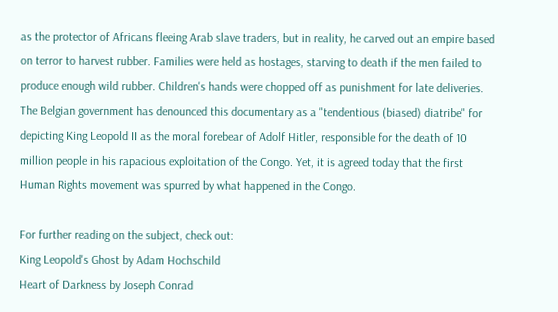as the protector of Africans fleeing Arab slave traders, but in reality, he carved out an empire based on terror to harvest rubber. Families were held as hostages, starving to death if the men failed to produce enough wild rubber. Children's hands were chopped off as punishment for late deliveries. The Belgian government has denounced this documentary as a "tendentious (biased) diatribe" for depicting King Leopold II as the moral forebear of Adolf Hitler, responsible for the death of 10 million people in his rapacious exploitation of the Congo. Yet, it is agreed today that the first Human Rights movement was spurred by what happened in the Congo.

For further reading on the subject, check out:
King Leopold's Ghost by Adam Hochschild
Heart of Darkness by Joseph Conrad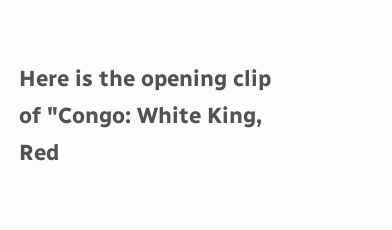Here is the opening clip of "Congo: White King, Red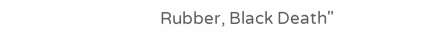Rubber, Black Death"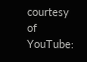courtesy of YouTube: